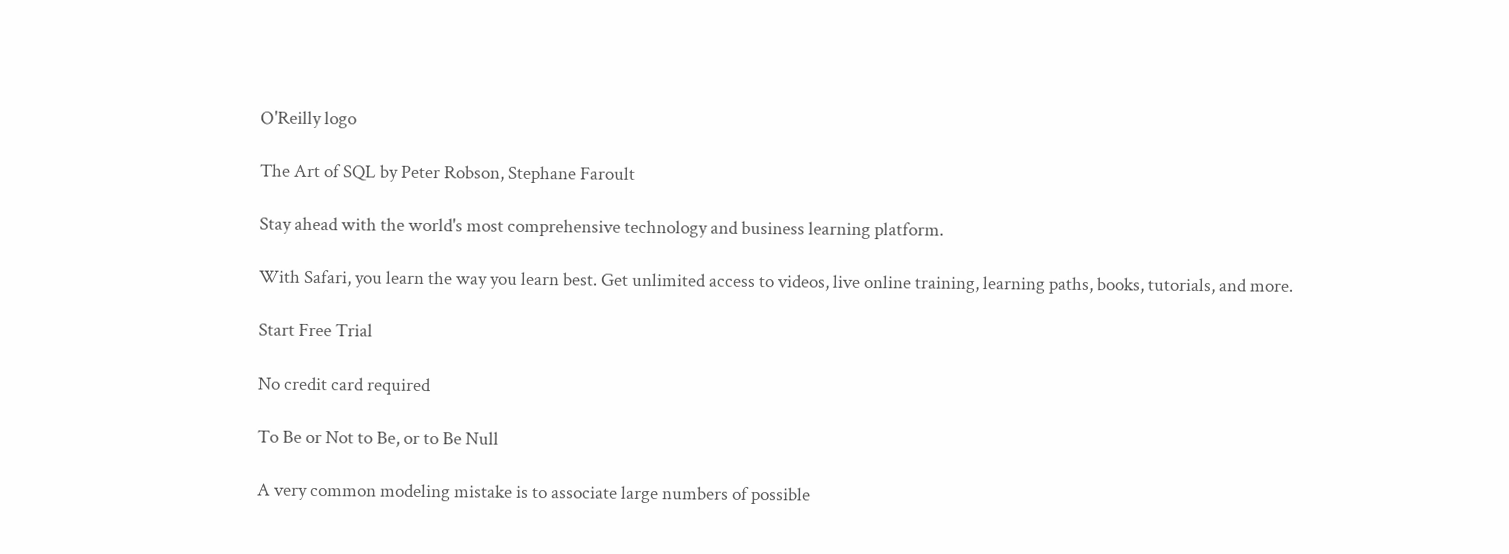O'Reilly logo

The Art of SQL by Peter Robson, Stephane Faroult

Stay ahead with the world's most comprehensive technology and business learning platform.

With Safari, you learn the way you learn best. Get unlimited access to videos, live online training, learning paths, books, tutorials, and more.

Start Free Trial

No credit card required

To Be or Not to Be, or to Be Null

A very common modeling mistake is to associate large numbers of possible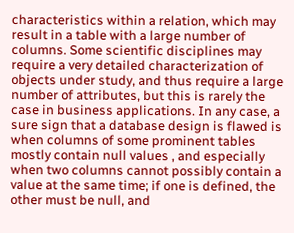characteristics within a relation, which may result in a table with a large number of columns. Some scientific disciplines may require a very detailed characterization of objects under study, and thus require a large number of attributes, but this is rarely the case in business applications. In any case, a sure sign that a database design is flawed is when columns of some prominent tables mostly contain null values , and especially when two columns cannot possibly contain a value at the same time; if one is defined, the other must be null, and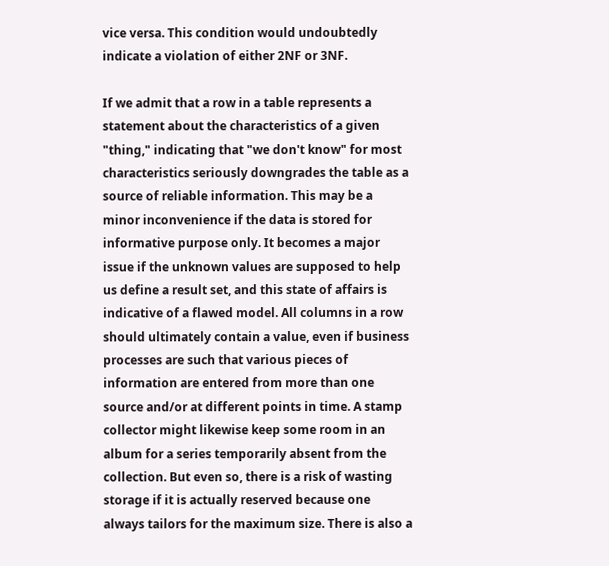vice versa. This condition would undoubtedly indicate a violation of either 2NF or 3NF.

If we admit that a row in a table represents a statement about the characteristics of a given "thing," indicating that "we don't know" for most characteristics seriously downgrades the table as a source of reliable information. This may be a minor inconvenience if the data is stored for informative purpose only. It becomes a major issue if the unknown values are supposed to help us define a result set, and this state of affairs is indicative of a flawed model. All columns in a row should ultimately contain a value, even if business processes are such that various pieces of information are entered from more than one source and/or at different points in time. A stamp collector might likewise keep some room in an album for a series temporarily absent from the collection. But even so, there is a risk of wasting storage if it is actually reserved because one always tailors for the maximum size. There is also a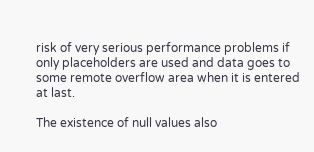risk of very serious performance problems if only placeholders are used and data goes to some remote overflow area when it is entered at last.

The existence of null values also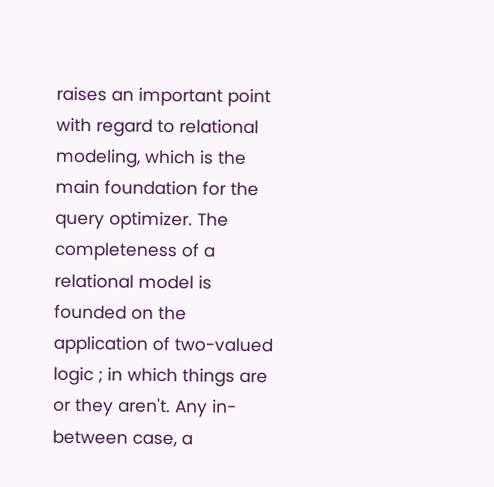raises an important point with regard to relational modeling, which is the main foundation for the query optimizer. The completeness of a relational model is founded on the application of two-valued logic ; in which things are or they aren't. Any in-between case, a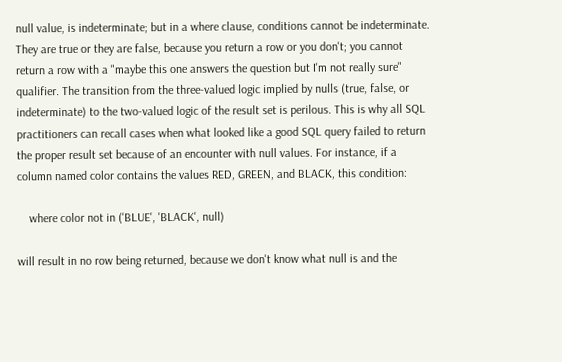null value, is indeterminate; but in a where clause, conditions cannot be indeterminate. They are true or they are false, because you return a row or you don't; you cannot return a row with a "maybe this one answers the question but I'm not really sure" qualifier. The transition from the three-valued logic implied by nulls (true, false, or indeterminate) to the two-valued logic of the result set is perilous. This is why all SQL practitioners can recall cases when what looked like a good SQL query failed to return the proper result set because of an encounter with null values. For instance, if a column named color contains the values RED, GREEN, and BLACK, this condition:

    where color not in ('BLUE', 'BLACK', null)

will result in no row being returned, because we don't know what null is and the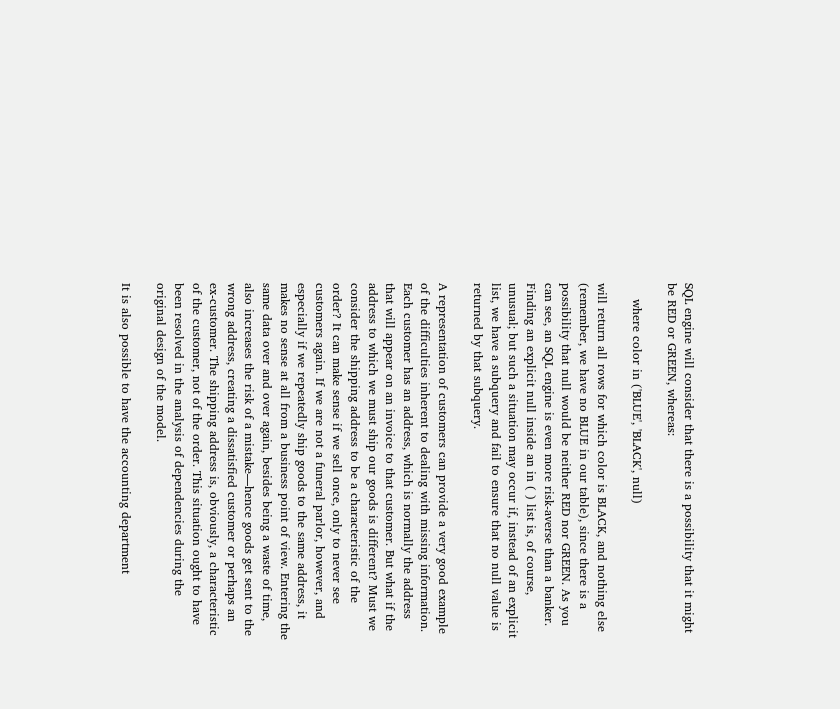SQL engine will consider that there is a possibility that it might be RED or GREEN, whereas:

    where color in ('BLUE', 'BLACK', null)

will return all rows for which color is BLACK, and nothing else (remember, we have no BLUE in our table), since there is a possibility that null would be neither RED nor GREEN. As you can see, an SQL engine is even more risk-averse than a banker. Finding an explicit null inside an in ( ) list is, of course, unusual; but such a situation may occur if, instead of an explicit list, we have a subquery and fail to ensure that no null value is returned by that subquery.

A representation of customers can provide a very good example of the difficulties inherent to dealing with missing information. Each customer has an address, which is normally the address that will appear on an invoice to that customer. But what if the address to which we must ship our goods is different? Must we consider the shipping address to be a characteristic of the order? It can make sense if we sell once, only to never see customers again. If we are not a funeral parlor, however, and especially if we repeatedly ship goods to the same address, it makes no sense at all from a business point of view. Entering the same data over and over again, besides being a waste of time, also increases the risk of a mistake—hence goods get sent to the wrong address, creating a dissatisfied customer or perhaps an ex-customer. The shipping address is, obviously, a characteristic of the customer, not of the order. This situation ought to have been resolved in the analysis of dependencies during the original design of the model.

It is also possible to have the accounting department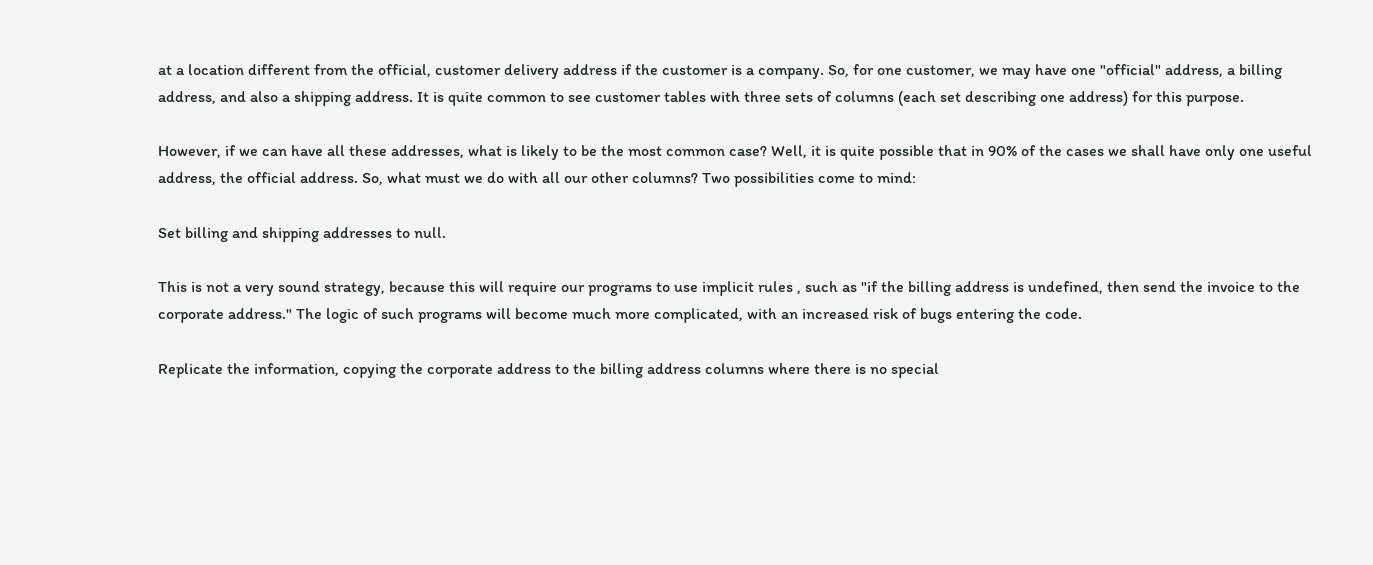at a location different from the official, customer delivery address if the customer is a company. So, for one customer, we may have one "official" address, a billing address, and also a shipping address. It is quite common to see customer tables with three sets of columns (each set describing one address) for this purpose.

However, if we can have all these addresses, what is likely to be the most common case? Well, it is quite possible that in 90% of the cases we shall have only one useful address, the official address. So, what must we do with all our other columns? Two possibilities come to mind:

Set billing and shipping addresses to null.

This is not a very sound strategy, because this will require our programs to use implicit rules , such as "if the billing address is undefined, then send the invoice to the corporate address." The logic of such programs will become much more complicated, with an increased risk of bugs entering the code.

Replicate the information, copying the corporate address to the billing address columns where there is no special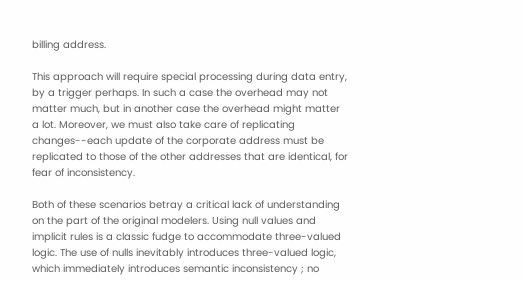billing address.

This approach will require special processing during data entry, by a trigger perhaps. In such a case the overhead may not matter much, but in another case the overhead might matter a lot. Moreover, we must also take care of replicating changes--each update of the corporate address must be replicated to those of the other addresses that are identical, for fear of inconsistency.

Both of these scenarios betray a critical lack of understanding on the part of the original modelers. Using null values and implicit rules is a classic fudge to accommodate three-valued logic. The use of nulls inevitably introduces three-valued logic, which immediately introduces semantic inconsistency ; no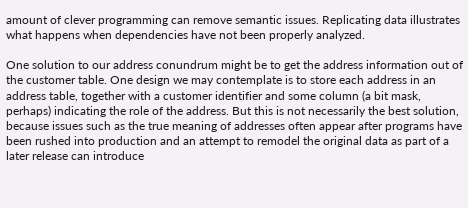amount of clever programming can remove semantic issues. Replicating data illustrates what happens when dependencies have not been properly analyzed.

One solution to our address conundrum might be to get the address information out of the customer table. One design we may contemplate is to store each address in an address table, together with a customer identifier and some column (a bit mask, perhaps) indicating the role of the address. But this is not necessarily the best solution, because issues such as the true meaning of addresses often appear after programs have been rushed into production and an attempt to remodel the original data as part of a later release can introduce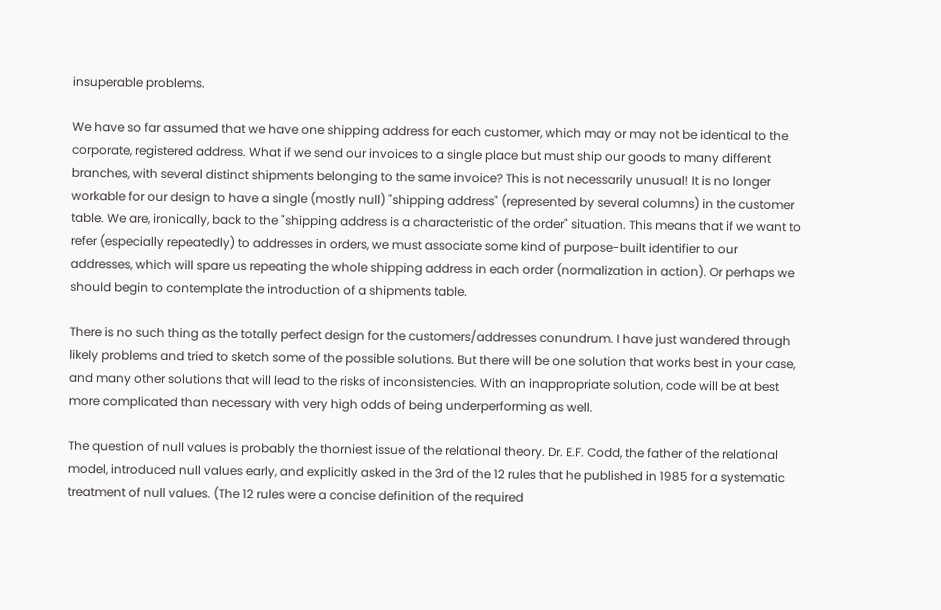insuperable problems.

We have so far assumed that we have one shipping address for each customer, which may or may not be identical to the corporate, registered address. What if we send our invoices to a single place but must ship our goods to many different branches, with several distinct shipments belonging to the same invoice? This is not necessarily unusual! It is no longer workable for our design to have a single (mostly null) "shipping address" (represented by several columns) in the customer table. We are, ironically, back to the "shipping address is a characteristic of the order" situation. This means that if we want to refer (especially repeatedly) to addresses in orders, we must associate some kind of purpose-built identifier to our addresses, which will spare us repeating the whole shipping address in each order (normalization in action). Or perhaps we should begin to contemplate the introduction of a shipments table.

There is no such thing as the totally perfect design for the customers/addresses conundrum. I have just wandered through likely problems and tried to sketch some of the possible solutions. But there will be one solution that works best in your case, and many other solutions that will lead to the risks of inconsistencies. With an inappropriate solution, code will be at best more complicated than necessary with very high odds of being underperforming as well.

The question of null values is probably the thorniest issue of the relational theory. Dr. E.F. Codd, the father of the relational model, introduced null values early, and explicitly asked in the 3rd of the 12 rules that he published in 1985 for a systematic treatment of null values. (The 12 rules were a concise definition of the required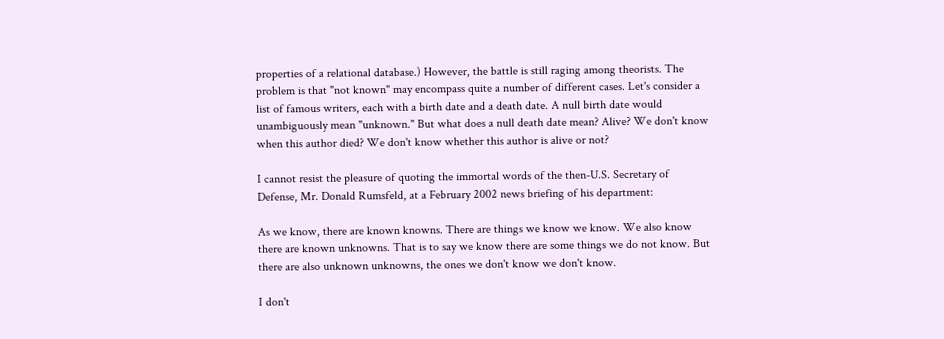properties of a relational database.) However, the battle is still raging among theorists. The problem is that "not known" may encompass quite a number of different cases. Let's consider a list of famous writers, each with a birth date and a death date. A null birth date would unambiguously mean "unknown." But what does a null death date mean? Alive? We don't know when this author died? We don't know whether this author is alive or not?

I cannot resist the pleasure of quoting the immortal words of the then-U.S. Secretary of Defense, Mr. Donald Rumsfeld, at a February 2002 news briefing of his department:

As we know, there are known knowns. There are things we know we know. We also know there are known unknowns. That is to say we know there are some things we do not know. But there are also unknown unknowns, the ones we don't know we don't know.

I don't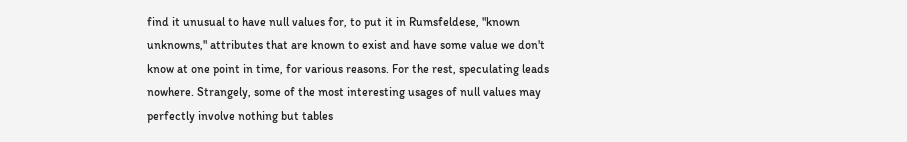find it unusual to have null values for, to put it in Rumsfeldese, "known unknowns," attributes that are known to exist and have some value we don't know at one point in time, for various reasons. For the rest, speculating leads nowhere. Strangely, some of the most interesting usages of null values may perfectly involve nothing but tables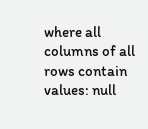where all columns of all rows contain values: null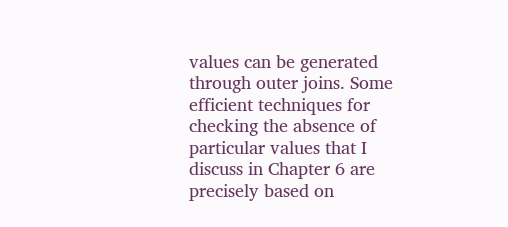values can be generated through outer joins. Some efficient techniques for checking the absence of particular values that I discuss in Chapter 6 are precisely based on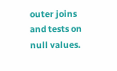outer joins and tests on null values.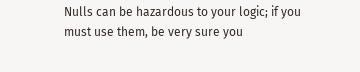Nulls can be hazardous to your logic; if you must use them, be very sure you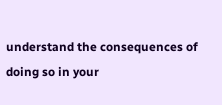understand the consequences of doing so in your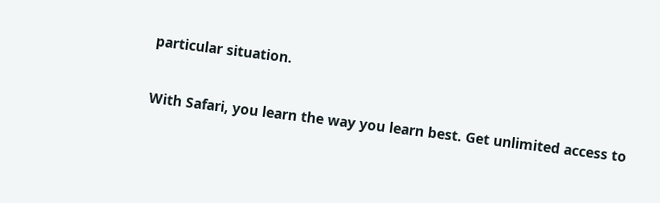particular situation.

With Safari, you learn the way you learn best. Get unlimited access to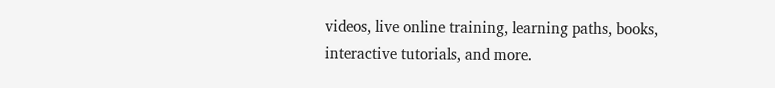videos, live online training, learning paths, books, interactive tutorials, and more.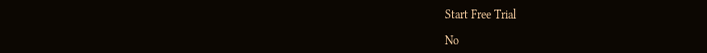Start Free Trial

No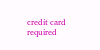credit card required